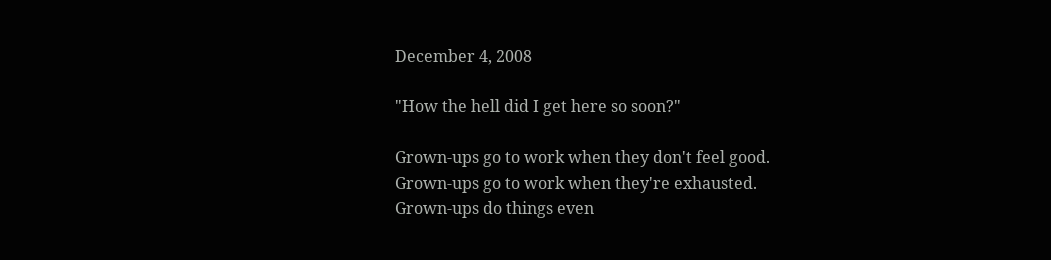December 4, 2008

"How the hell did I get here so soon?"

Grown-ups go to work when they don't feel good.
Grown-ups go to work when they're exhausted.
Grown-ups do things even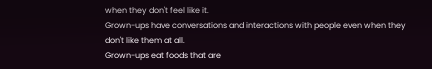when they don't feel like it.
Grown-ups have conversations and interactions with people even when they don't like them at all.
Grown-ups eat foods that are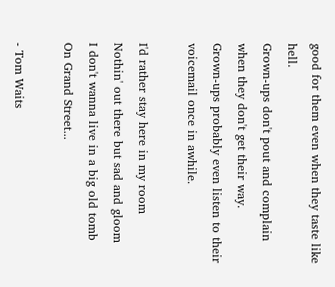good for them even when they taste like hell.
Grown-ups don't pout and complain when they don't get their way.
Grown-ups probably even listen to their voicemail once in awhile.

I'd rather stay here in my room
Nothin' out there but sad and gloom
I don't wanna live in a big old tomb
On Grand Street...

- Tom Waits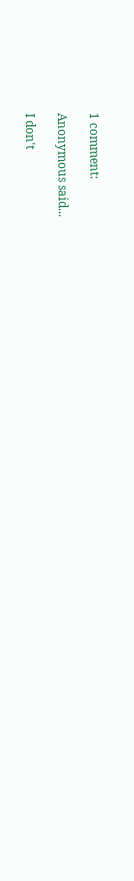1 comment:

Anonymous said...

I don't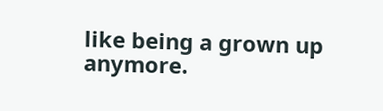like being a grown up anymore.